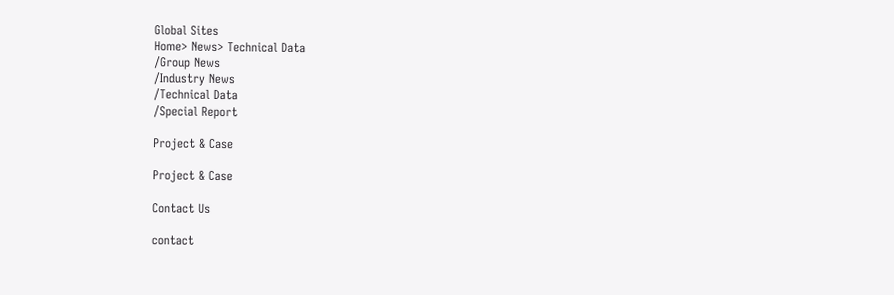Global Sites
Home> News> Technical Data
/Group News
/Industry News
/Technical Data
/Special Report

Project & Case

Project & Case

Contact Us

contact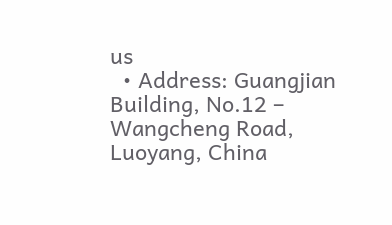us
  • Address: Guangjian Building, No.12 – Wangcheng Road, Luoyang, China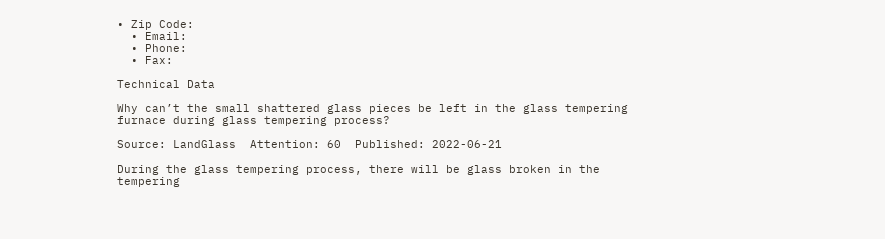• Zip Code:
  • Email:
  • Phone:
  • Fax:

Technical Data

Why can’t the small shattered glass pieces be left in the glass tempering furnace during glass tempering process?

Source: LandGlass  Attention: 60  Published: 2022-06-21

During the glass tempering process, there will be glass broken in the tempering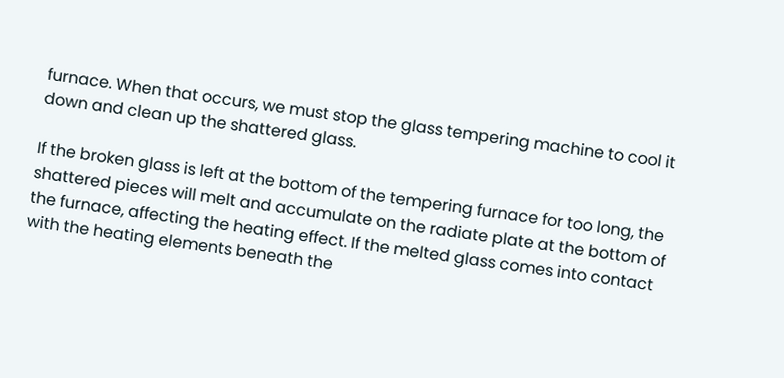furnace. When that occurs, we must stop the glass tempering machine to cool it down and clean up the shattered glass.

If the broken glass is left at the bottom of the tempering furnace for too long, the shattered pieces will melt and accumulate on the radiate plate at the bottom of the furnace, affecting the heating effect. If the melted glass comes into contact with the heating elements beneath the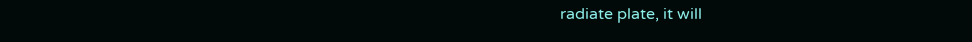radiate plate, it will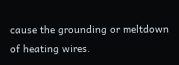cause the grounding or meltdown of heating wires.